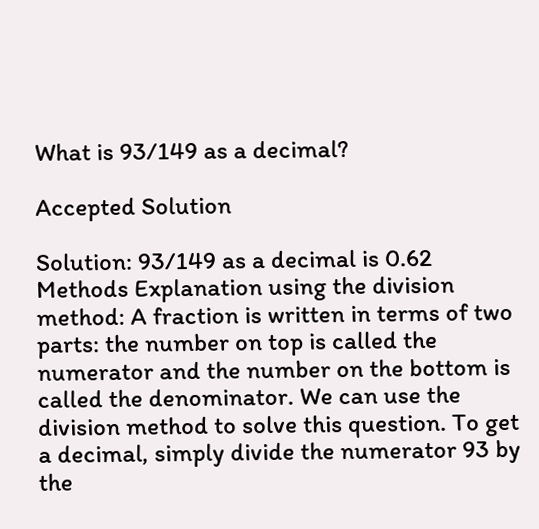What is 93/149 as a decimal?

Accepted Solution

Solution: 93/149 as a decimal is 0.62 Methods Explanation using the division method: A fraction is written in terms of two parts: the number on top is called the numerator and the number on the bottom is called the denominator. We can use the division method to solve this question. To get a decimal, simply divide the numerator 93 by the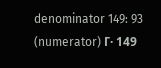denominator 149: 93 (numerator) Γ· 149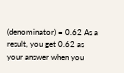(denominator) = 0.62 As a result, you get 0.62 as your answer when you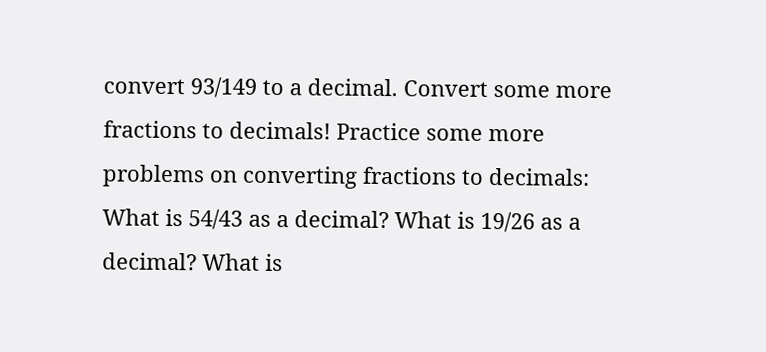convert 93/149 to a decimal. Convert some more fractions to decimals! Practice some more problems on converting fractions to decimals: What is 54/43 as a decimal? What is 19/26 as a decimal? What is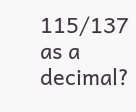115/137 as a decimal?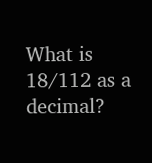What is 18/112 as a decimal?